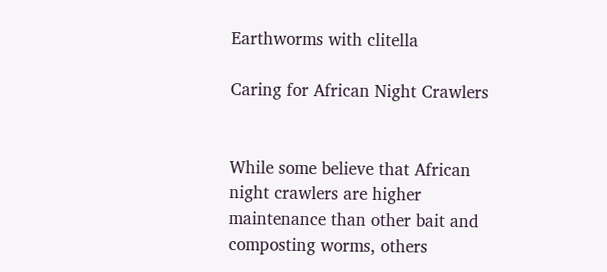Earthworms with clitella

Caring for African Night Crawlers


While some believe that African night crawlers are higher maintenance than other bait and composting worms, others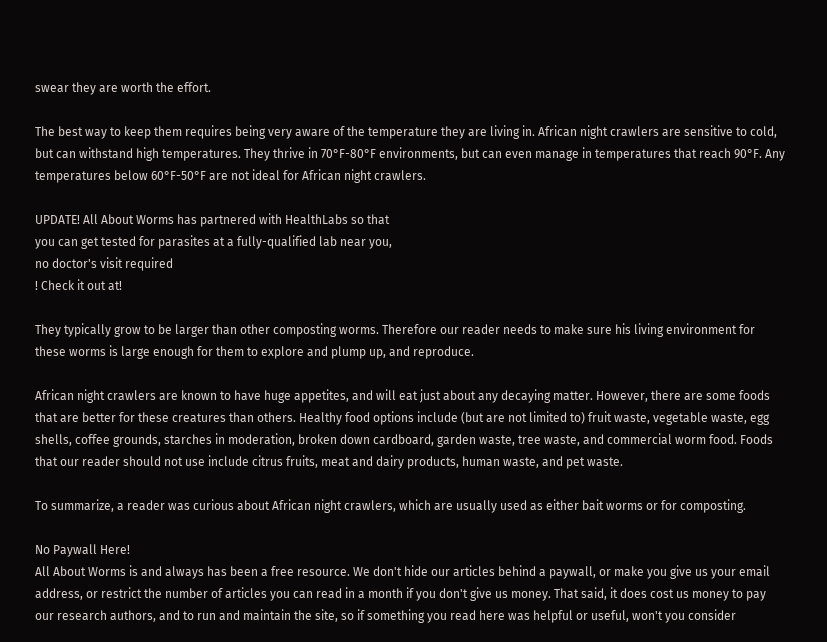swear they are worth the effort.

The best way to keep them requires being very aware of the temperature they are living in. African night crawlers are sensitive to cold, but can withstand high temperatures. They thrive in 70°F-80°F environments, but can even manage in temperatures that reach 90°F. Any temperatures below 60°F-50°F are not ideal for African night crawlers.

UPDATE! All About Worms has partnered with HealthLabs so that
you can get tested for parasites at a fully-qualified lab near you,
no doctor's visit required
! Check it out at!

They typically grow to be larger than other composting worms. Therefore our reader needs to make sure his living environment for these worms is large enough for them to explore and plump up, and reproduce.

African night crawlers are known to have huge appetites, and will eat just about any decaying matter. However, there are some foods that are better for these creatures than others. Healthy food options include (but are not limited to) fruit waste, vegetable waste, egg shells, coffee grounds, starches in moderation, broken down cardboard, garden waste, tree waste, and commercial worm food. Foods that our reader should not use include citrus fruits, meat and dairy products, human waste, and pet waste.

To summarize, a reader was curious about African night crawlers, which are usually used as either bait worms or for composting.

No Paywall Here!
All About Worms is and always has been a free resource. We don't hide our articles behind a paywall, or make you give us your email address, or restrict the number of articles you can read in a month if you don't give us money. That said, it does cost us money to pay our research authors, and to run and maintain the site, so if something you read here was helpful or useful, won't you consider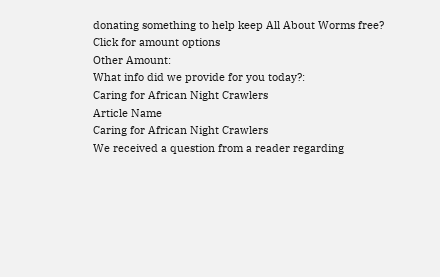donating something to help keep All About Worms free?
Click for amount options
Other Amount:
What info did we provide for you today?:
Caring for African Night Crawlers
Article Name
Caring for African Night Crawlers
We received a question from a reader regarding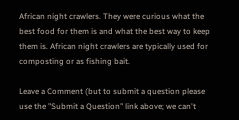African night crawlers. They were curious what the best food for them is and what the best way to keep them is. African night crawlers are typically used for composting or as fishing bait.

Leave a Comment (but to submit a question please use the "Submit a Question" link above; we can't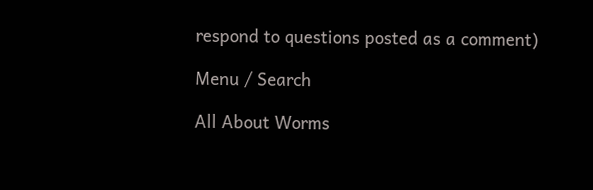respond to questions posted as a comment)

Menu / Search

All About Worms